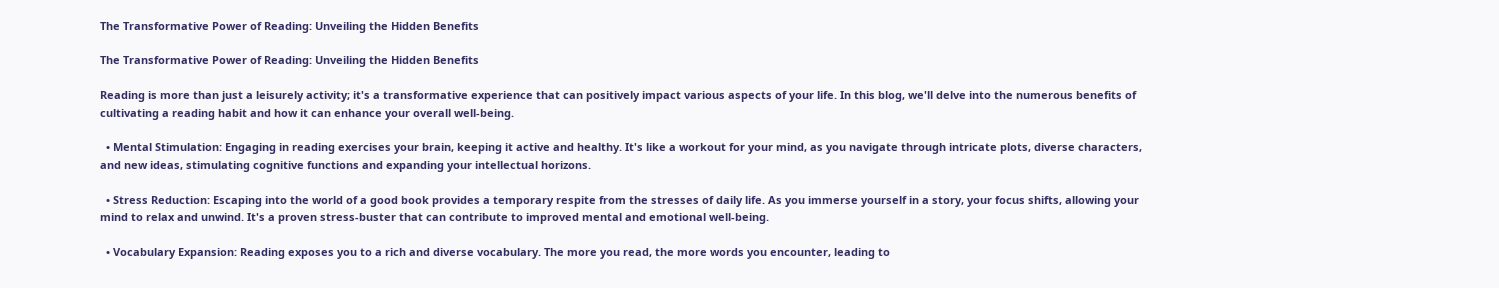The Transformative Power of Reading: Unveiling the Hidden Benefits

The Transformative Power of Reading: Unveiling the Hidden Benefits

Reading is more than just a leisurely activity; it's a transformative experience that can positively impact various aspects of your life. In this blog, we'll delve into the numerous benefits of cultivating a reading habit and how it can enhance your overall well-being.

  • Mental Stimulation: Engaging in reading exercises your brain, keeping it active and healthy. It's like a workout for your mind, as you navigate through intricate plots, diverse characters, and new ideas, stimulating cognitive functions and expanding your intellectual horizons.

  • Stress Reduction: Escaping into the world of a good book provides a temporary respite from the stresses of daily life. As you immerse yourself in a story, your focus shifts, allowing your mind to relax and unwind. It's a proven stress-buster that can contribute to improved mental and emotional well-being.

  • Vocabulary Expansion: Reading exposes you to a rich and diverse vocabulary. The more you read, the more words you encounter, leading to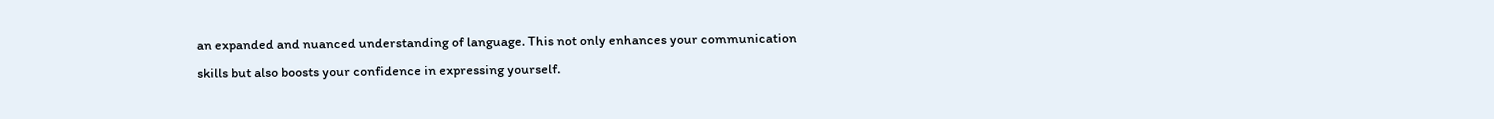an expanded and nuanced understanding of language. This not only enhances your communication skills but also boosts your confidence in expressing yourself.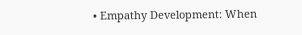• Empathy Development: When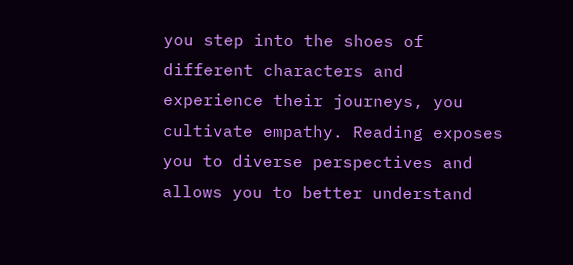you step into the shoes of different characters and experience their journeys, you cultivate empathy. Reading exposes you to diverse perspectives and allows you to better understand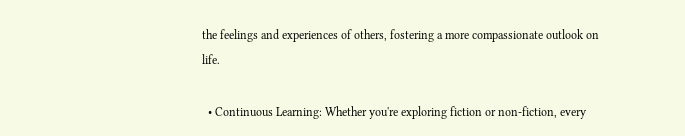the feelings and experiences of others, fostering a more compassionate outlook on life.

  • Continuous Learning: Whether you're exploring fiction or non-fiction, every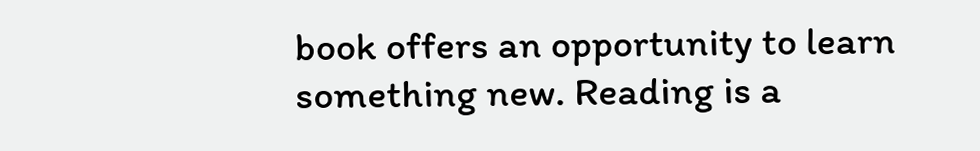book offers an opportunity to learn something new. Reading is a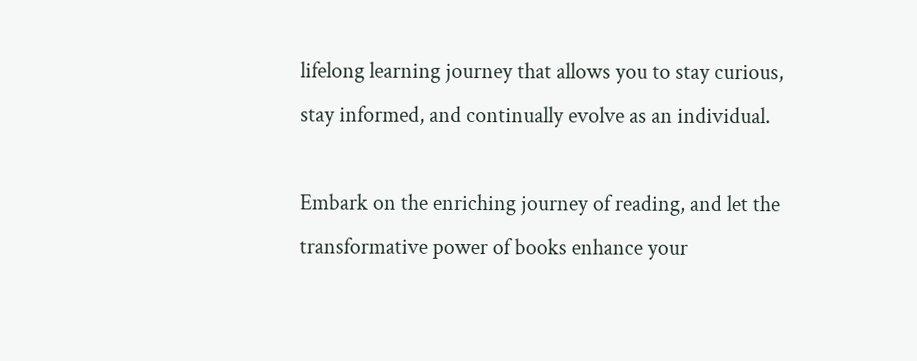lifelong learning journey that allows you to stay curious, stay informed, and continually evolve as an individual.

Embark on the enriching journey of reading, and let the transformative power of books enhance your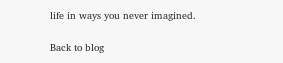life in ways you never imagined.

Back to blog